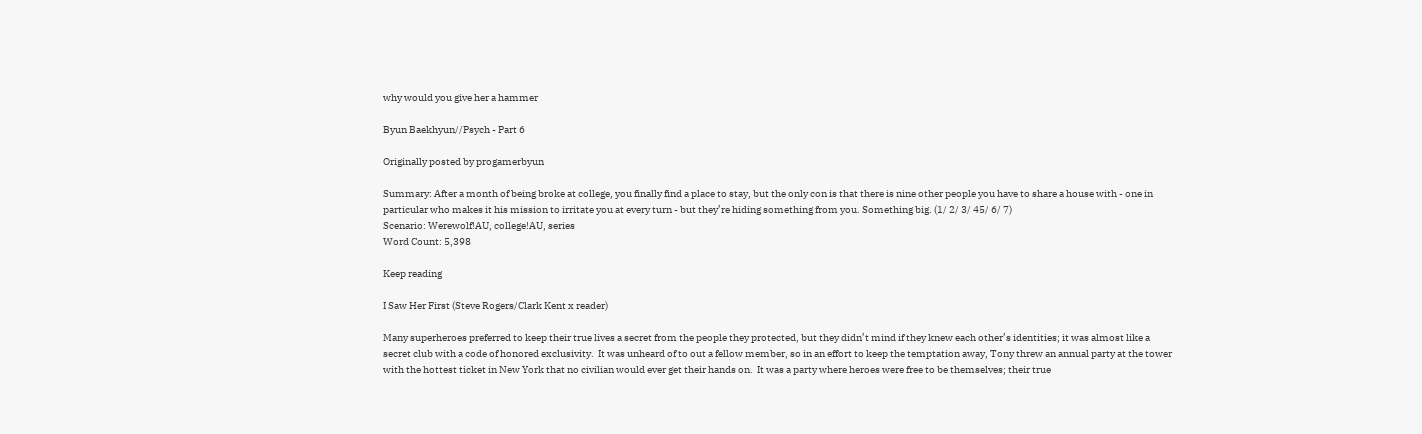why would you give her a hammer

Byun Baekhyun//Psych - Part 6

Originally posted by progamerbyun

Summary: After a month of being broke at college, you finally find a place to stay, but the only con is that there is nine other people you have to share a house with - one in particular who makes it his mission to irritate you at every turn - but they’re hiding something from you. Something big. (1/ 2/ 3/ 45/ 6/ 7)
Scenario: Werewolf!AU, college!AU, series
Word Count: 5,398

Keep reading

I Saw Her First (Steve Rogers/Clark Kent x reader)

Many superheroes preferred to keep their true lives a secret from the people they protected, but they didn’t mind if they knew each other’s identities; it was almost like a secret club with a code of honored exclusivity.  It was unheard of to out a fellow member, so in an effort to keep the temptation away, Tony threw an annual party at the tower with the hottest ticket in New York that no civilian would ever get their hands on.  It was a party where heroes were free to be themselves; their true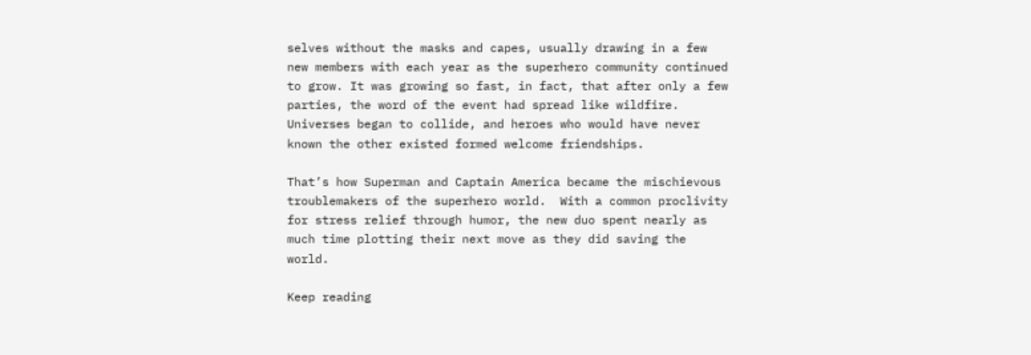selves without the masks and capes, usually drawing in a few new members with each year as the superhero community continued to grow. It was growing so fast, in fact, that after only a few parties, the word of the event had spread like wildfire. Universes began to collide, and heroes who would have never known the other existed formed welcome friendships.

That’s how Superman and Captain America became the mischievous troublemakers of the superhero world.  With a common proclivity for stress relief through humor, the new duo spent nearly as much time plotting their next move as they did saving the world.

Keep reading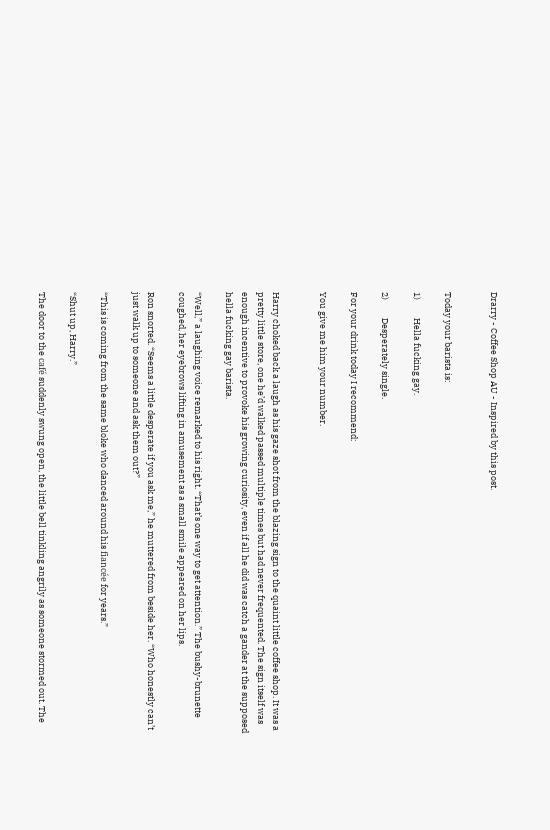Drarry - Coffee Shop AU - Inspired by this post.


Today your barista is:

1)         Hella fucking gay.

2)         Desperately single.

For your drink today I recommend:

You give me him your number.


Harry choked back a laugh as his gaze shot from the blazing sign to the quaint little coffee shop. It was a pretty little store, one he’d walked passed multiple times but had never frequented. The sign itself was enough incentive to provoke his growing curiosity, even if all he did was catch a gander at the supposed hella fucking gay barista.

“Well,” a laughing voice remarked to his right. “That’s one way to get attention.” The bushy-brunette coughed, her eyebrows lifting in amusement as a small smile appeared on her lips.

Ron snorted. “Seems a little desperate if you ask me,” he muttered from beside her. “Who honestly can’t just walk up to someone and ask them out?”

“This is coming from the same bloke who danced around his fiancée for years.”

“Shut up, Harry.”

The door to the café suddenly swung open, the little bell tinkling angrily as someone stormed out. The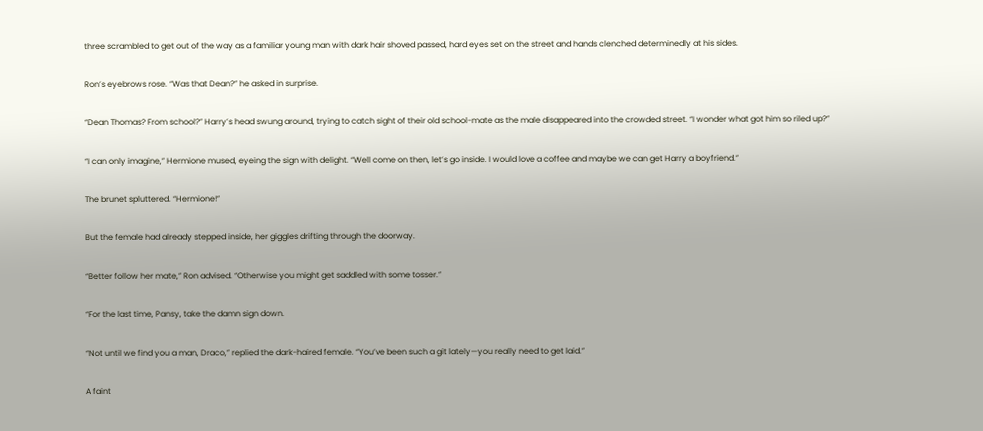three scrambled to get out of the way as a familiar young man with dark hair shoved passed, hard eyes set on the street and hands clenched determinedly at his sides.

Ron’s eyebrows rose. “Was that Dean?” he asked in surprise.

“Dean Thomas? From school?” Harry’s head swung around, trying to catch sight of their old school-mate as the male disappeared into the crowded street. “I wonder what got him so riled up?”

“I can only imagine,” Hermione mused, eyeing the sign with delight. “Well come on then, let’s go inside. I would love a coffee and maybe we can get Harry a boyfriend.”

The brunet spluttered. “Hermione!”

But the female had already stepped inside, her giggles drifting through the doorway.

“Better follow her mate,” Ron advised. “Otherwise you might get saddled with some tosser.”

“For the last time, Pansy, take the damn sign down.

“Not until we find you a man, Draco,” replied the dark-haired female. “You’ve been such a git lately—you really need to get laid.”

A faint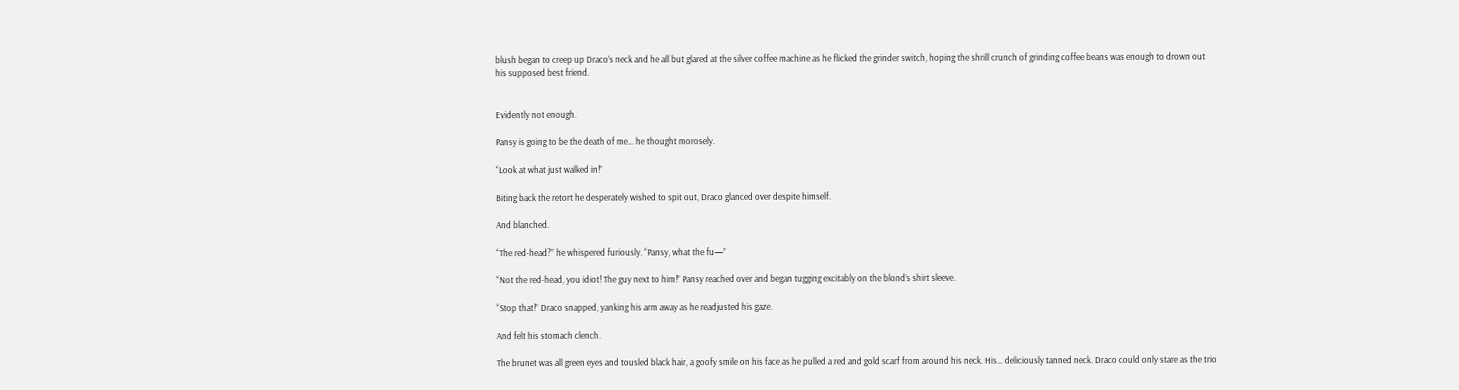blush began to creep up Draco’s neck and he all but glared at the silver coffee machine as he flicked the grinder switch, hoping the shrill crunch of grinding coffee beans was enough to drown out his supposed best friend.


Evidently not enough.

Pansy is going to be the death of me… he thought morosely.

“Look at what just walked in!”

Biting back the retort he desperately wished to spit out, Draco glanced over despite himself.

And blanched.

“The red-head?” he whispered furiously. “Pansy, what the fu—”

“Not the red-head, you idiot! The guy next to him!” Pansy reached over and began tugging excitably on the blond’s shirt sleeve.

“Stop that!” Draco snapped, yanking his arm away as he readjusted his gaze.

And felt his stomach clench.

The brunet was all green eyes and tousled black hair, a goofy smile on his face as he pulled a red and gold scarf from around his neck. His… deliciously tanned neck. Draco could only stare as the trio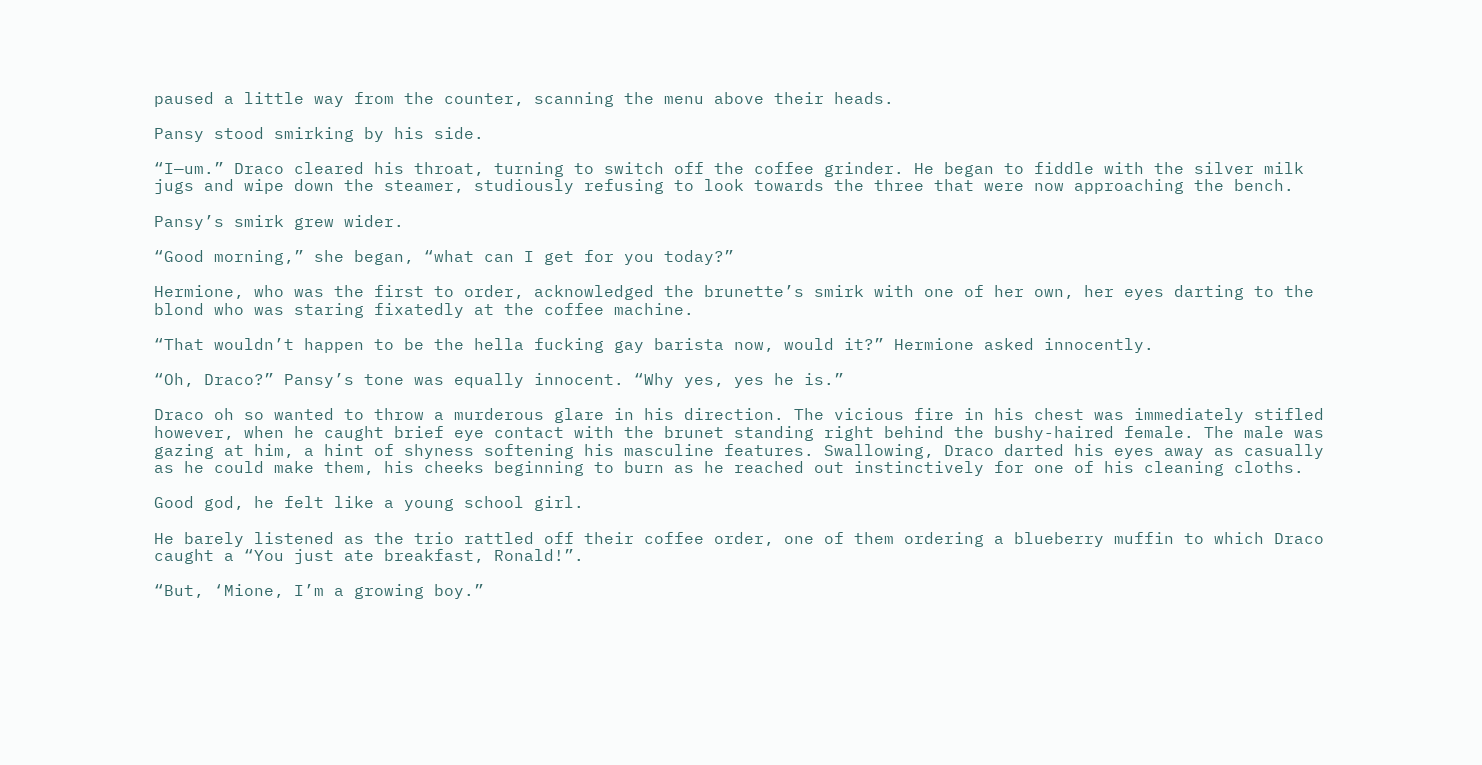paused a little way from the counter, scanning the menu above their heads.

Pansy stood smirking by his side.

“I—um.” Draco cleared his throat, turning to switch off the coffee grinder. He began to fiddle with the silver milk jugs and wipe down the steamer, studiously refusing to look towards the three that were now approaching the bench.

Pansy’s smirk grew wider.

“Good morning,” she began, “what can I get for you today?”

Hermione, who was the first to order, acknowledged the brunette’s smirk with one of her own, her eyes darting to the blond who was staring fixatedly at the coffee machine.

“That wouldn’t happen to be the hella fucking gay barista now, would it?” Hermione asked innocently.

“Oh, Draco?” Pansy’s tone was equally innocent. “Why yes, yes he is.”

Draco oh so wanted to throw a murderous glare in his direction. The vicious fire in his chest was immediately stifled however, when he caught brief eye contact with the brunet standing right behind the bushy-haired female. The male was gazing at him, a hint of shyness softening his masculine features. Swallowing, Draco darted his eyes away as casually as he could make them, his cheeks beginning to burn as he reached out instinctively for one of his cleaning cloths.

Good god, he felt like a young school girl.

He barely listened as the trio rattled off their coffee order, one of them ordering a blueberry muffin to which Draco caught a “You just ate breakfast, Ronald!”.

“But, ‘Mione, I’m a growing boy.”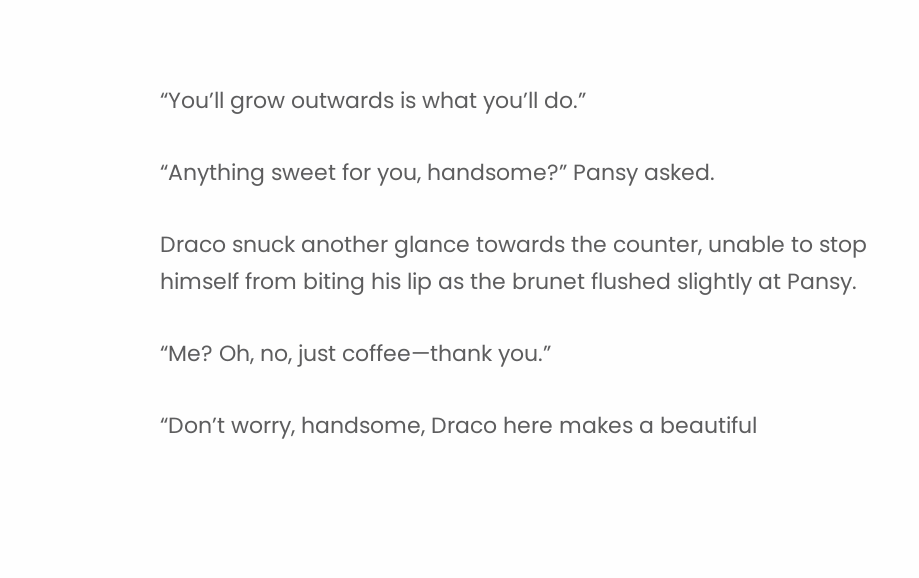“You’ll grow outwards is what you’ll do.”

“Anything sweet for you, handsome?” Pansy asked.

Draco snuck another glance towards the counter, unable to stop himself from biting his lip as the brunet flushed slightly at Pansy.

“Me? Oh, no, just coffee—thank you.”

“Don’t worry, handsome, Draco here makes a beautiful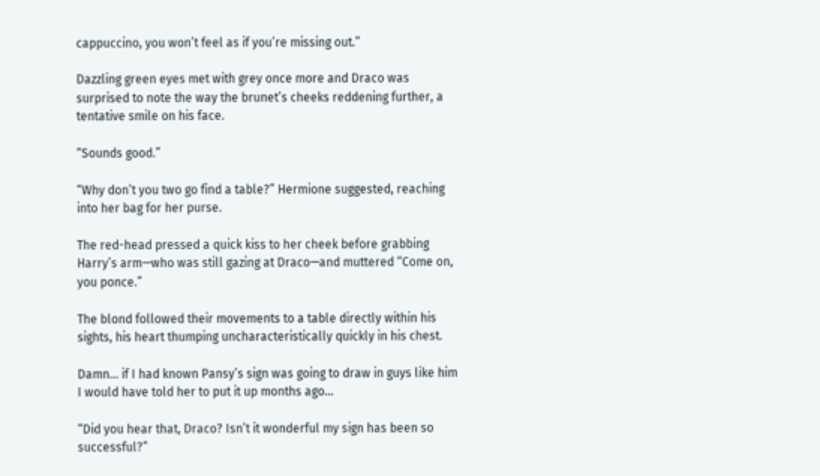cappuccino, you won’t feel as if you’re missing out.”

Dazzling green eyes met with grey once more and Draco was surprised to note the way the brunet’s cheeks reddening further, a tentative smile on his face.

“Sounds good.”

“Why don’t you two go find a table?” Hermione suggested, reaching into her bag for her purse.

The red-head pressed a quick kiss to her cheek before grabbing Harry’s arm—who was still gazing at Draco—and muttered “Come on, you ponce.”

The blond followed their movements to a table directly within his sights, his heart thumping uncharacteristically quickly in his chest.

Damn… if I had known Pansy’s sign was going to draw in guys like him I would have told her to put it up months ago…

“Did you hear that, Draco? Isn’t it wonderful my sign has been so successful?”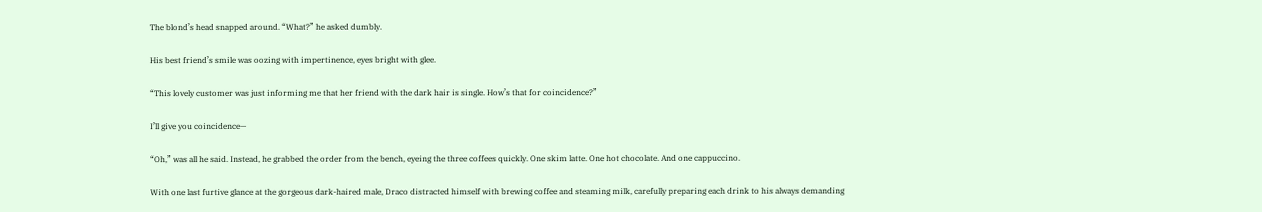The blond’s head snapped around. “What?” he asked dumbly.

His best friend’s smile was oozing with impertinence, eyes bright with glee.

“This lovely customer was just informing me that her friend with the dark hair is single. How’s that for coincidence?”

I’ll give you coincidence—

“Oh,” was all he said. Instead, he grabbed the order from the bench, eyeing the three coffees quickly. One skim latte. One hot chocolate. And one cappuccino.

With one last furtive glance at the gorgeous dark-haired male, Draco distracted himself with brewing coffee and steaming milk, carefully preparing each drink to his always demanding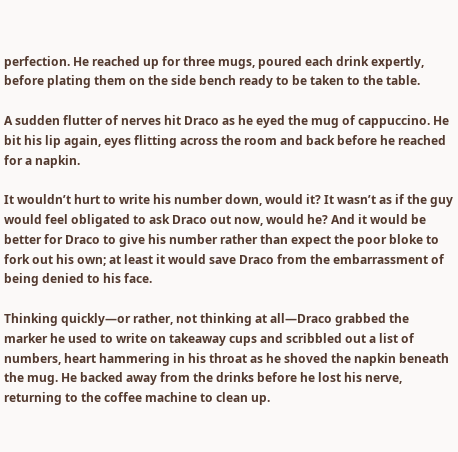perfection. He reached up for three mugs, poured each drink expertly, before plating them on the side bench ready to be taken to the table.

A sudden flutter of nerves hit Draco as he eyed the mug of cappuccino. He bit his lip again, eyes flitting across the room and back before he reached for a napkin.

It wouldn’t hurt to write his number down, would it? It wasn’t as if the guy would feel obligated to ask Draco out now, would he? And it would be better for Draco to give his number rather than expect the poor bloke to fork out his own; at least it would save Draco from the embarrassment of being denied to his face.

Thinking quickly—or rather, not thinking at all—Draco grabbed the marker he used to write on takeaway cups and scribbled out a list of numbers, heart hammering in his throat as he shoved the napkin beneath the mug. He backed away from the drinks before he lost his nerve, returning to the coffee machine to clean up.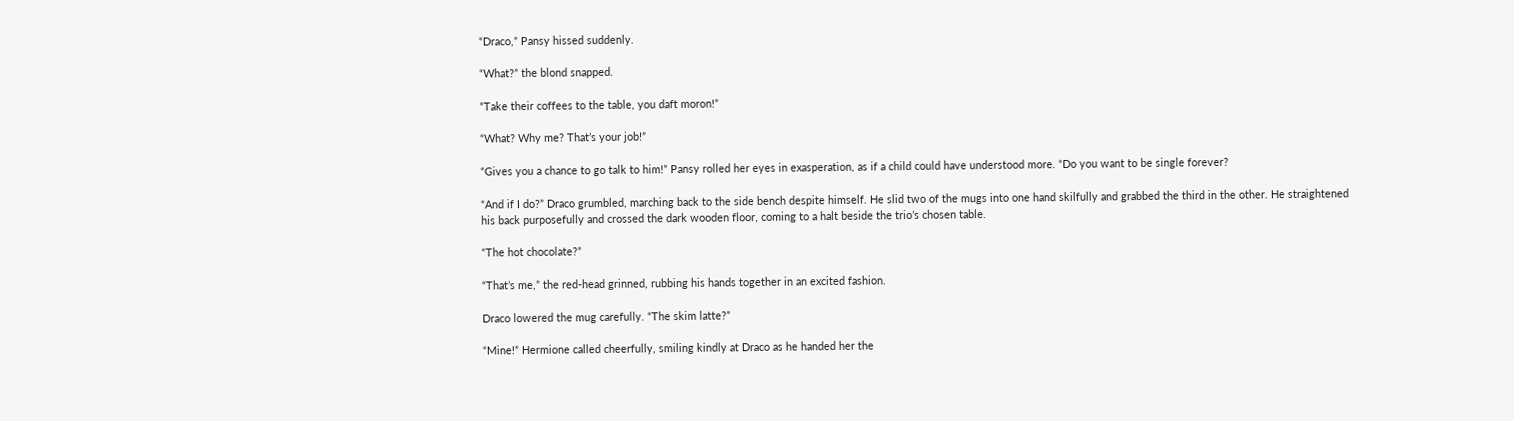“Draco,” Pansy hissed suddenly.

“What?” the blond snapped.

“Take their coffees to the table, you daft moron!”

“What? Why me? That’s your job!”

“Gives you a chance to go talk to him!” Pansy rolled her eyes in exasperation, as if a child could have understood more. “Do you want to be single forever?

“And if I do?” Draco grumbled, marching back to the side bench despite himself. He slid two of the mugs into one hand skilfully and grabbed the third in the other. He straightened his back purposefully and crossed the dark wooden floor, coming to a halt beside the trio’s chosen table.

“The hot chocolate?”

“That’s me,” the red-head grinned, rubbing his hands together in an excited fashion.

Draco lowered the mug carefully. “The skim latte?”

“Mine!” Hermione called cheerfully, smiling kindly at Draco as he handed her the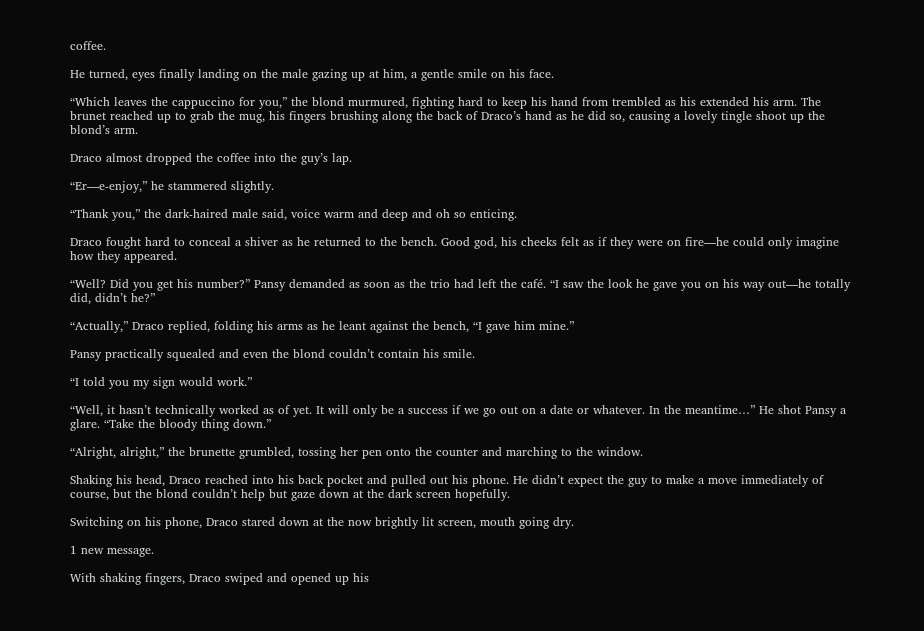coffee.

He turned, eyes finally landing on the male gazing up at him, a gentle smile on his face.

“Which leaves the cappuccino for you,” the blond murmured, fighting hard to keep his hand from trembled as his extended his arm. The brunet reached up to grab the mug, his fingers brushing along the back of Draco’s hand as he did so, causing a lovely tingle shoot up the blond’s arm.

Draco almost dropped the coffee into the guy’s lap.

“Er—e-enjoy,” he stammered slightly.

“Thank you,” the dark-haired male said, voice warm and deep and oh so enticing.

Draco fought hard to conceal a shiver as he returned to the bench. Good god, his cheeks felt as if they were on fire—he could only imagine how they appeared.

“Well? Did you get his number?” Pansy demanded as soon as the trio had left the café. “I saw the look he gave you on his way out—he totally did, didn’t he?”

“Actually,” Draco replied, folding his arms as he leant against the bench, “I gave him mine.”

Pansy practically squealed and even the blond couldn’t contain his smile.

“I told you my sign would work.”

“Well, it hasn’t technically worked as of yet. It will only be a success if we go out on a date or whatever. In the meantime…” He shot Pansy a glare. “Take the bloody thing down.”

“Alright, alright,” the brunette grumbled, tossing her pen onto the counter and marching to the window.

Shaking his head, Draco reached into his back pocket and pulled out his phone. He didn’t expect the guy to make a move immediately of course, but the blond couldn’t help but gaze down at the dark screen hopefully.

Switching on his phone, Draco stared down at the now brightly lit screen, mouth going dry.

1 new message.

With shaking fingers, Draco swiped and opened up his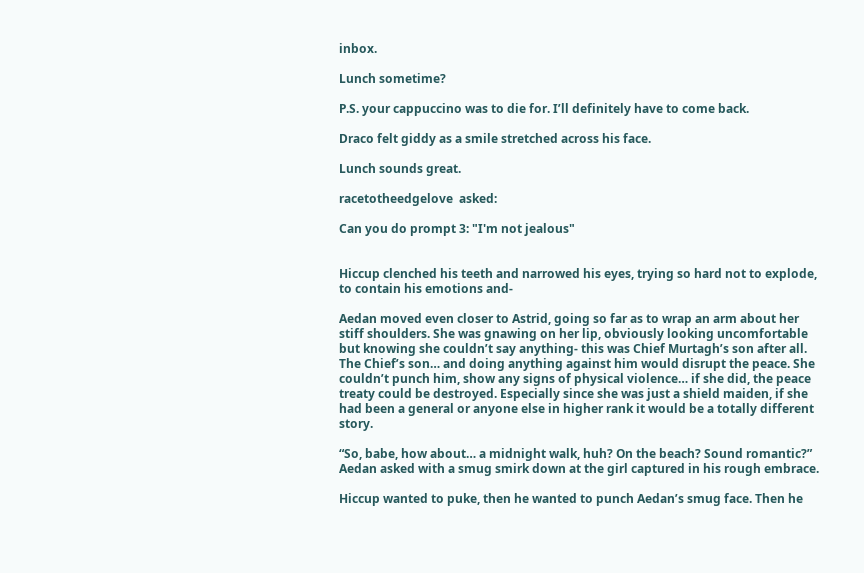inbox.

Lunch sometime?

P.S. your cappuccino was to die for. I’ll definitely have to come back.

Draco felt giddy as a smile stretched across his face.

Lunch sounds great.

racetotheedgelove  asked:

Can you do prompt 3: "I'm not jealous"


Hiccup clenched his teeth and narrowed his eyes, trying so hard not to explode, to contain his emotions and-

Aedan moved even closer to Astrid, going so far as to wrap an arm about her stiff shoulders. She was gnawing on her lip, obviously looking uncomfortable but knowing she couldn’t say anything- this was Chief Murtagh’s son after all. The Chief’s son… and doing anything against him would disrupt the peace. She couldn’t punch him, show any signs of physical violence… if she did, the peace treaty could be destroyed. Especially since she was just a shield maiden, if she had been a general or anyone else in higher rank it would be a totally different story.

“So, babe, how about… a midnight walk, huh? On the beach? Sound romantic?” Aedan asked with a smug smirk down at the girl captured in his rough embrace.

Hiccup wanted to puke, then he wanted to punch Aedan’s smug face. Then he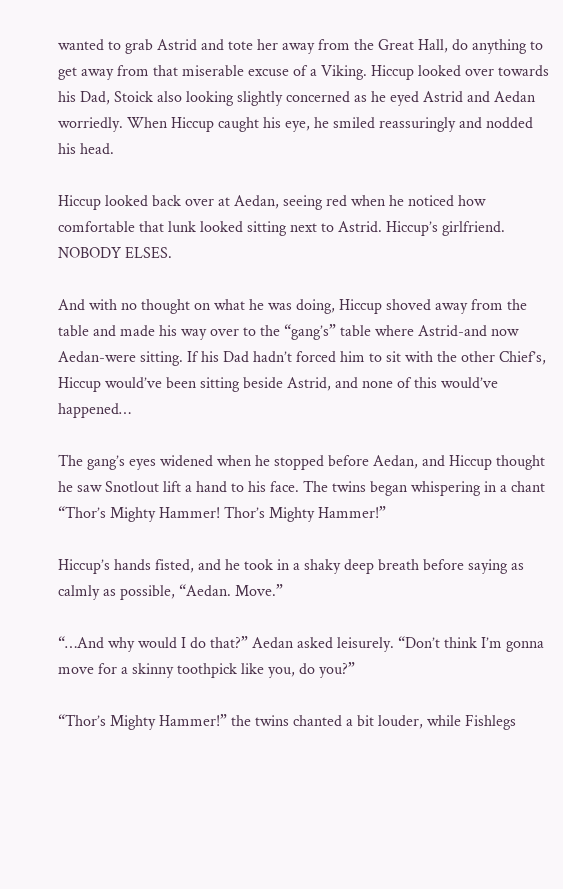wanted to grab Astrid and tote her away from the Great Hall, do anything to get away from that miserable excuse of a Viking. Hiccup looked over towards his Dad, Stoick also looking slightly concerned as he eyed Astrid and Aedan worriedly. When Hiccup caught his eye, he smiled reassuringly and nodded his head.

Hiccup looked back over at Aedan, seeing red when he noticed how comfortable that lunk looked sitting next to Astrid. Hiccup’s girlfriend. NOBODY ELSES.

And with no thought on what he was doing, Hiccup shoved away from the table and made his way over to the “gang’s” table where Astrid-and now Aedan-were sitting. If his Dad hadn’t forced him to sit with the other Chief’s, Hiccup would’ve been sitting beside Astrid, and none of this would’ve happened…

The gang’s eyes widened when he stopped before Aedan, and Hiccup thought he saw Snotlout lift a hand to his face. The twins began whispering in a chant “Thor’s Mighty Hammer! Thor’s Mighty Hammer!”

Hiccup’s hands fisted, and he took in a shaky deep breath before saying as calmly as possible, “Aedan. Move.”

“…And why would I do that?” Aedan asked leisurely. “Don’t think I’m gonna move for a skinny toothpick like you, do you?”

“Thor’s Mighty Hammer!” the twins chanted a bit louder, while Fishlegs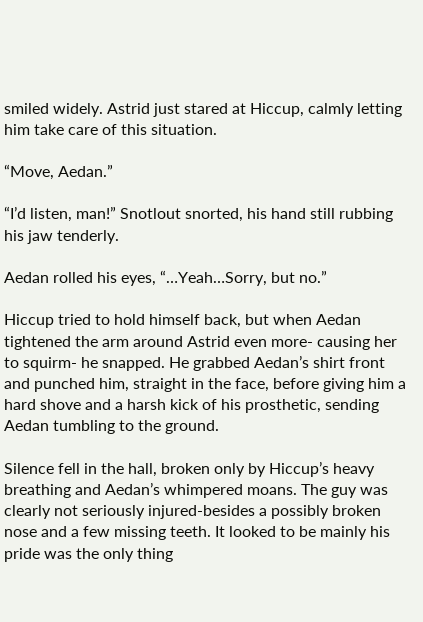smiled widely. Astrid just stared at Hiccup, calmly letting him take care of this situation.

“Move, Aedan.”

“I’d listen, man!” Snotlout snorted, his hand still rubbing his jaw tenderly.

Aedan rolled his eyes, “…Yeah…Sorry, but no.”

Hiccup tried to hold himself back, but when Aedan tightened the arm around Astrid even more- causing her to squirm- he snapped. He grabbed Aedan’s shirt front and punched him, straight in the face, before giving him a hard shove and a harsh kick of his prosthetic, sending Aedan tumbling to the ground.

Silence fell in the hall, broken only by Hiccup’s heavy breathing and Aedan’s whimpered moans. The guy was clearly not seriously injured-besides a possibly broken nose and a few missing teeth. It looked to be mainly his pride was the only thing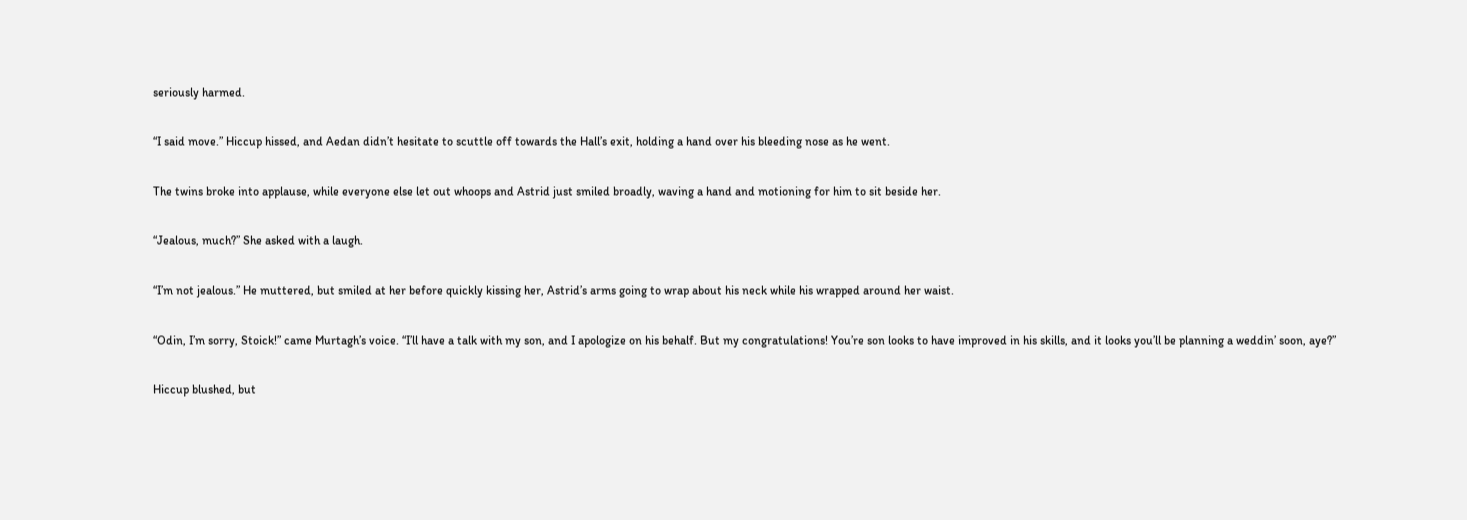seriously harmed.

“I said move.” Hiccup hissed, and Aedan didn’t hesitate to scuttle off towards the Hall’s exit, holding a hand over his bleeding nose as he went.

The twins broke into applause, while everyone else let out whoops and Astrid just smiled broadly, waving a hand and motioning for him to sit beside her.

“Jealous, much?” She asked with a laugh.

“I’m not jealous.” He muttered, but smiled at her before quickly kissing her, Astrid’s arms going to wrap about his neck while his wrapped around her waist.

“Odin, I’m sorry, Stoick!” came Murtagh’s voice. “I’ll have a talk with my son, and I apologize on his behalf. But my congratulations! You’re son looks to have improved in his skills, and it looks you’ll be planning a weddin’ soon, aye?”

Hiccup blushed, but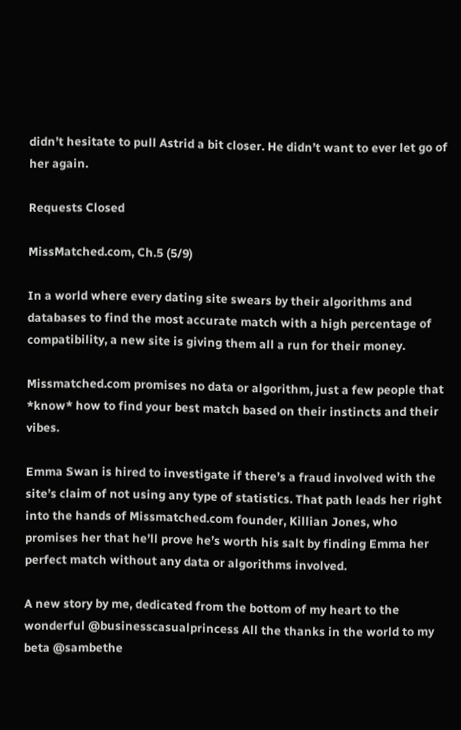didn’t hesitate to pull Astrid a bit closer. He didn’t want to ever let go of her again.

Requests Closed

MissMatched.com, Ch.5 (5/9)

In a world where every dating site swears by their algorithms and databases to find the most accurate match with a high percentage of compatibility, a new site is giving them all a run for their money.

Missmatched.com promises no data or algorithm, just a few people that *know* how to find your best match based on their instincts and their vibes.

Emma Swan is hired to investigate if there’s a fraud involved with the site’s claim of not using any type of statistics. That path leads her right into the hands of Missmatched.com founder, Killian Jones, who promises her that he’ll prove he’s worth his salt by finding Emma her perfect match without any data or algorithms involved.

A new story by me, dedicated from the bottom of my heart to the wonderful @businesscasualprincess All the thanks in the world to my beta @sambethe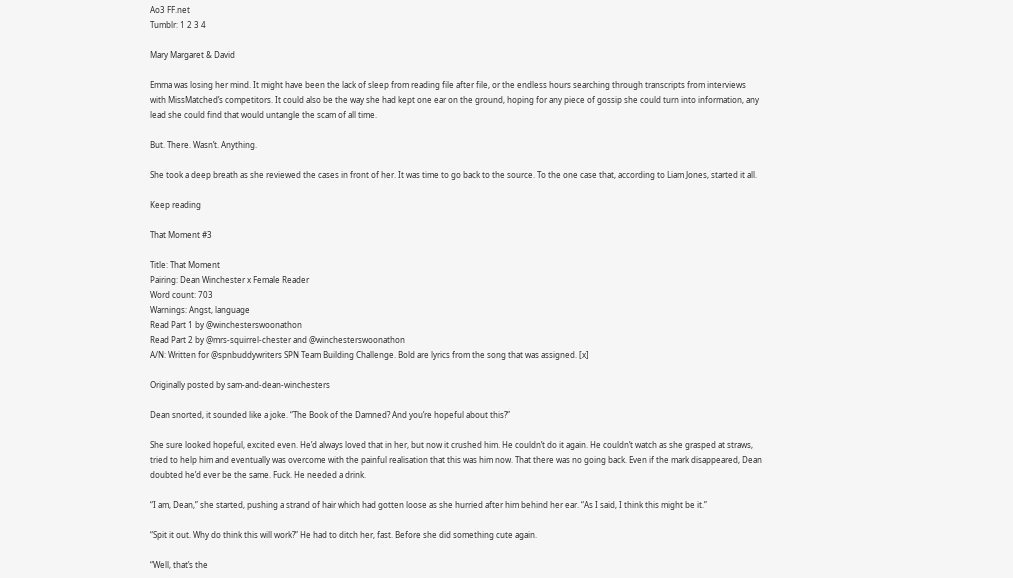Ao3 FF.net
Tumblr: 1 2 3 4

Mary Margaret & David

Emma was losing her mind. It might have been the lack of sleep from reading file after file, or the endless hours searching through transcripts from interviews with MissMatched’s competitors. It could also be the way she had kept one ear on the ground, hoping for any piece of gossip she could turn into information, any lead she could find that would untangle the scam of all time.

But. There. Wasn’t. Anything.

She took a deep breath as she reviewed the cases in front of her. It was time to go back to the source. To the one case that, according to Liam Jones, started it all.

Keep reading

That Moment #3

Title: That Moment
Pairing: Dean Winchester x Female Reader
Word count: 703
Warnings: Angst, language
Read Part 1 by @winchesterswoonathon
Read Part 2 by @mrs-squirrel-chester and @winchesterswoonathon
A/N: Written for @spnbuddywriters SPN Team Building Challenge. Bold are lyrics from the song that was assigned. [x]

Originally posted by sam-and-dean-winchesters

Dean snorted, it sounded like a joke. “The Book of the Damned? And you’re hopeful about this?”

She sure looked hopeful, excited even. He’d always loved that in her, but now it crushed him. He couldn’t do it again. He couldn’t watch as she grasped at straws, tried to help him and eventually was overcome with the painful realisation that this was him now. That there was no going back. Even if the mark disappeared, Dean doubted he’d ever be the same. Fuck. He needed a drink.

“I am, Dean,” she started, pushing a strand of hair which had gotten loose as she hurried after him behind her ear. “As I said, I think this might be it.”

“Spit it out. Why do think this will work?” He had to ditch her, fast. Before she did something cute again.

“Well, that’s the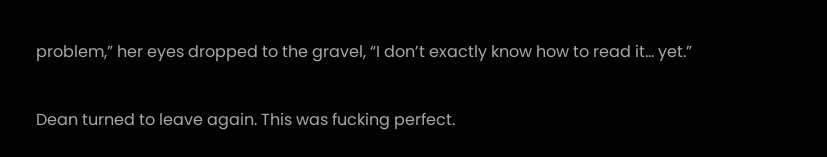problem,” her eyes dropped to the gravel, “I don’t exactly know how to read it… yet.”

Dean turned to leave again. This was fucking perfect.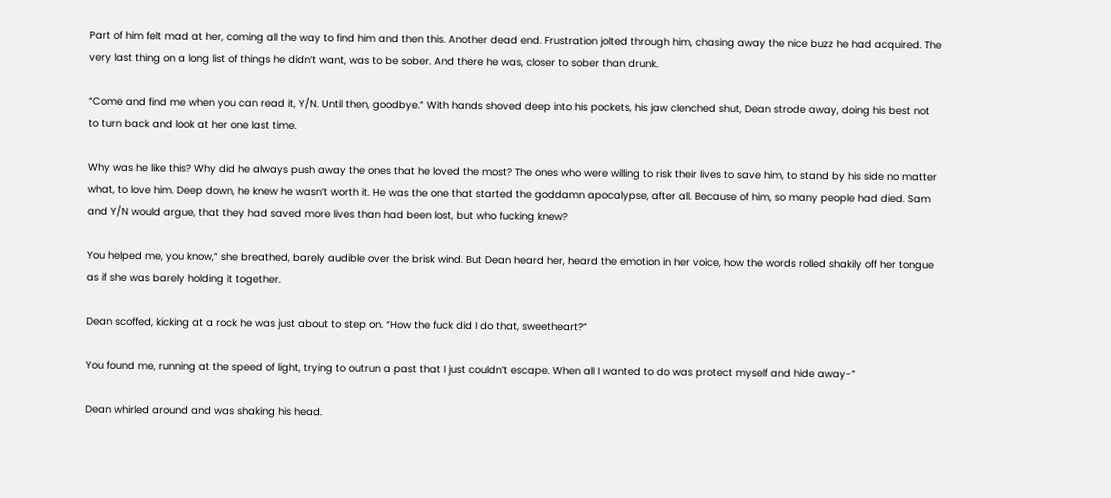Part of him felt mad at her, coming all the way to find him and then this. Another dead end. Frustration jolted through him, chasing away the nice buzz he had acquired. The very last thing on a long list of things he didn’t want, was to be sober. And there he was, closer to sober than drunk.

“Come and find me when you can read it, Y/N. Until then, goodbye.” With hands shoved deep into his pockets, his jaw clenched shut, Dean strode away, doing his best not to turn back and look at her one last time.

Why was he like this? Why did he always push away the ones that he loved the most? The ones who were willing to risk their lives to save him, to stand by his side no matter what, to love him. Deep down, he knew he wasn’t worth it. He was the one that started the goddamn apocalypse, after all. Because of him, so many people had died. Sam and Y/N would argue, that they had saved more lives than had been lost, but who fucking knew?

You helped me, you know,” she breathed, barely audible over the brisk wind. But Dean heard her, heard the emotion in her voice, how the words rolled shakily off her tongue as if she was barely holding it together.

Dean scoffed, kicking at a rock he was just about to step on. “How the fuck did I do that, sweetheart?”

You found me, running at the speed of light, trying to outrun a past that I just couldn’t escape. When all I wanted to do was protect myself and hide away-”

Dean whirled around and was shaking his head.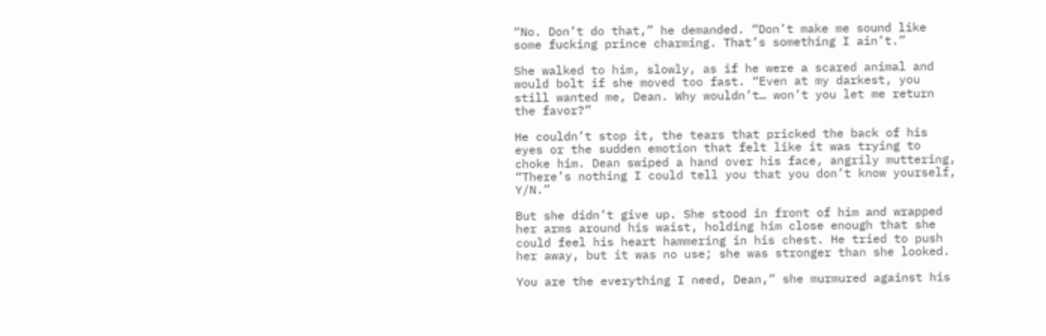“No. Don’t do that,” he demanded. “Don’t make me sound like some fucking prince charming. That’s something I ain’t.”

She walked to him, slowly, as if he were a scared animal and would bolt if she moved too fast. “Even at my darkest, you still wanted me, Dean. Why wouldn’t… won’t you let me return the favor?”

He couldn’t stop it, the tears that pricked the back of his eyes or the sudden emotion that felt like it was trying to choke him. Dean swiped a hand over his face, angrily muttering, “There’s nothing I could tell you that you don’t know yourself, Y/N.”

But she didn’t give up. She stood in front of him and wrapped her arms around his waist, holding him close enough that she could feel his heart hammering in his chest. He tried to push her away, but it was no use; she was stronger than she looked.

You are the everything I need, Dean,” she murmured against his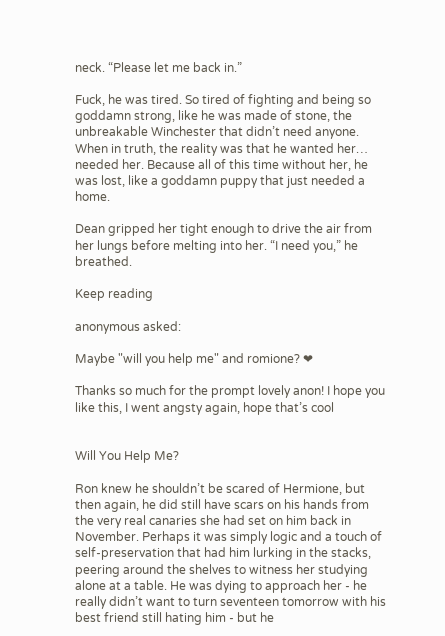neck. “Please let me back in.”

Fuck, he was tired. So tired of fighting and being so goddamn strong, like he was made of stone, the unbreakable Winchester that didn’t need anyone. When in truth, the reality was that he wanted her… needed her. Because all of this time without her, he was lost, like a goddamn puppy that just needed a home.

Dean gripped her tight enough to drive the air from her lungs before melting into her. “I need you,” he breathed.

Keep reading

anonymous asked:

Maybe "will you help me" and romione? ❤

Thanks so much for the prompt lovely anon! I hope you like this, I went angsty again, hope that’s cool


Will You Help Me?

Ron knew he shouldn’t be scared of Hermione, but then again, he did still have scars on his hands from the very real canaries she had set on him back in November. Perhaps it was simply logic and a touch of self-preservation that had him lurking in the stacks, peering around the shelves to witness her studying alone at a table. He was dying to approach her - he really didn’t want to turn seventeen tomorrow with his best friend still hating him - but he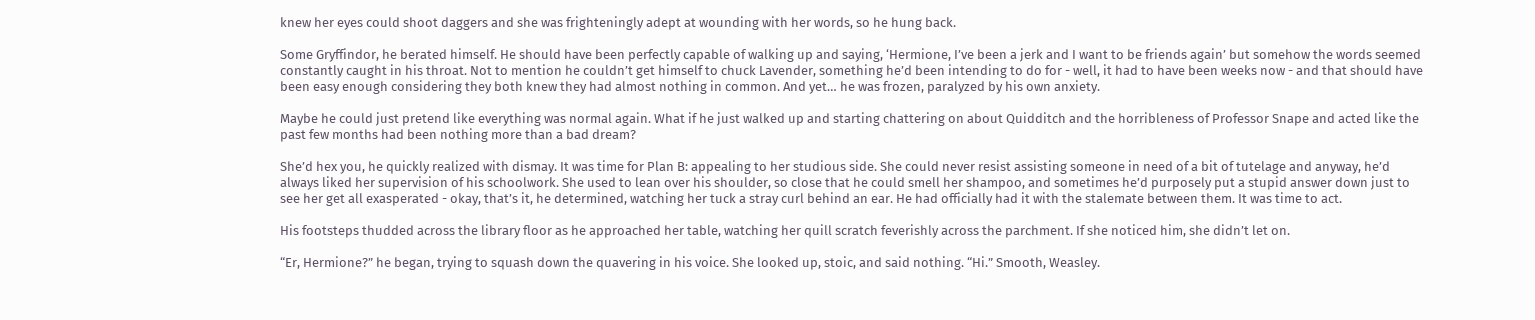knew her eyes could shoot daggers and she was frighteningly adept at wounding with her words, so he hung back.

Some Gryffindor, he berated himself. He should have been perfectly capable of walking up and saying, ‘Hermione, I’ve been a jerk and I want to be friends again’ but somehow the words seemed constantly caught in his throat. Not to mention he couldn’t get himself to chuck Lavender, something he’d been intending to do for - well, it had to have been weeks now - and that should have been easy enough considering they both knew they had almost nothing in common. And yet… he was frozen, paralyzed by his own anxiety.

Maybe he could just pretend like everything was normal again. What if he just walked up and starting chattering on about Quidditch and the horribleness of Professor Snape and acted like the past few months had been nothing more than a bad dream?

She’d hex you, he quickly realized with dismay. It was time for Plan B: appealing to her studious side. She could never resist assisting someone in need of a bit of tutelage and anyway, he’d always liked her supervision of his schoolwork. She used to lean over his shoulder, so close that he could smell her shampoo, and sometimes he’d purposely put a stupid answer down just to see her get all exasperated - okay, that’s it, he determined, watching her tuck a stray curl behind an ear. He had officially had it with the stalemate between them. It was time to act.

His footsteps thudded across the library floor as he approached her table, watching her quill scratch feverishly across the parchment. If she noticed him, she didn’t let on.

“Er, Hermione?” he began, trying to squash down the quavering in his voice. She looked up, stoic, and said nothing. “Hi.” Smooth, Weasley.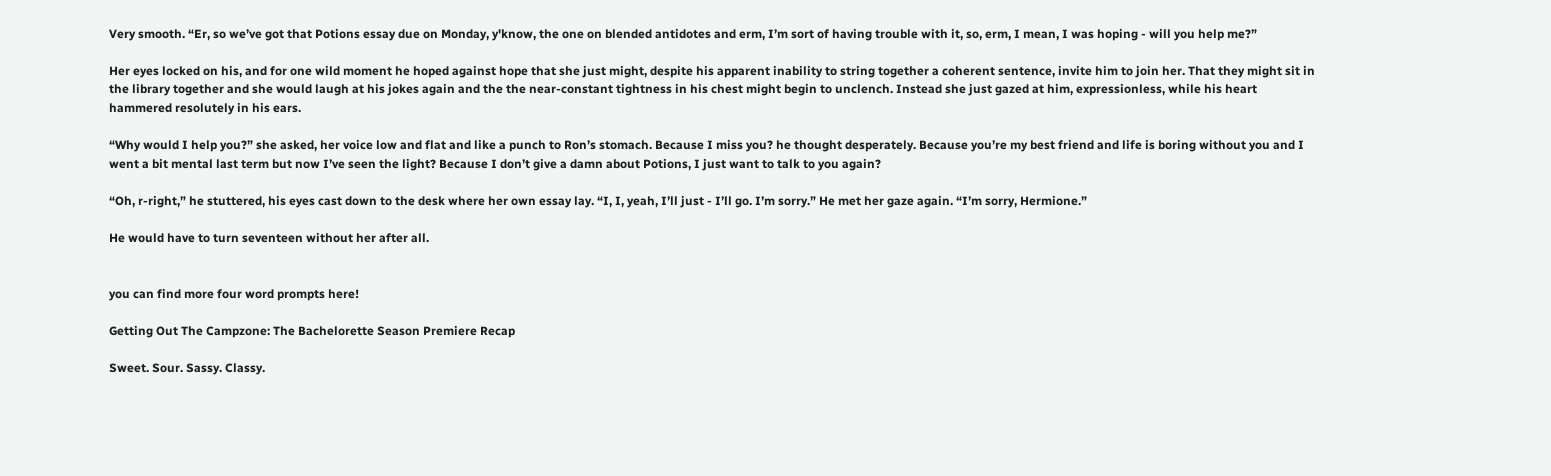Very smooth. “Er, so we’ve got that Potions essay due on Monday, y'know, the one on blended antidotes and erm, I’m sort of having trouble with it, so, erm, I mean, I was hoping - will you help me?”

Her eyes locked on his, and for one wild moment he hoped against hope that she just might, despite his apparent inability to string together a coherent sentence, invite him to join her. That they might sit in the library together and she would laugh at his jokes again and the the near-constant tightness in his chest might begin to unclench. Instead she just gazed at him, expressionless, while his heart hammered resolutely in his ears.

“Why would I help you?” she asked, her voice low and flat and like a punch to Ron’s stomach. Because I miss you? he thought desperately. Because you’re my best friend and life is boring without you and I went a bit mental last term but now I’ve seen the light? Because I don’t give a damn about Potions, I just want to talk to you again?

“Oh, r-right,” he stuttered, his eyes cast down to the desk where her own essay lay. “I, I, yeah, I’ll just - I’ll go. I’m sorry.” He met her gaze again. “I’m sorry, Hermione.”

He would have to turn seventeen without her after all.


you can find more four word prompts here!

Getting Out The Campzone: The Bachelorette Season Premiere Recap

Sweet. Sour. Sassy. Classy.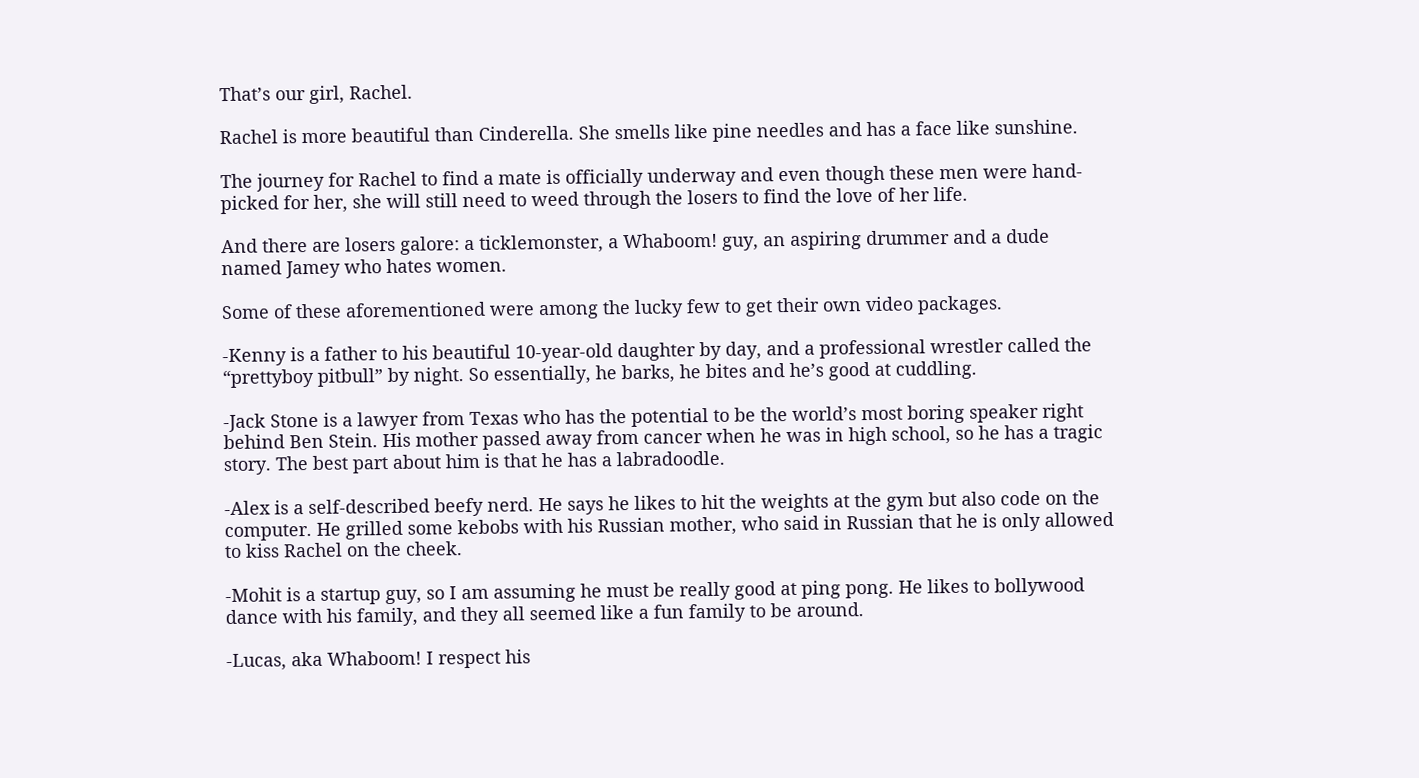That’s our girl, Rachel.

Rachel is more beautiful than Cinderella. She smells like pine needles and has a face like sunshine.

The journey for Rachel to find a mate is officially underway and even though these men were hand-picked for her, she will still need to weed through the losers to find the love of her life.

And there are losers galore: a ticklemonster, a Whaboom! guy, an aspiring drummer and a dude named Jamey who hates women.

Some of these aforementioned were among the lucky few to get their own video packages.

-Kenny is a father to his beautiful 10-year-old daughter by day, and a professional wrestler called the “prettyboy pitbull” by night. So essentially, he barks, he bites and he’s good at cuddling.

-Jack Stone is a lawyer from Texas who has the potential to be the world’s most boring speaker right behind Ben Stein. His mother passed away from cancer when he was in high school, so he has a tragic story. The best part about him is that he has a labradoodle.

-Alex is a self-described beefy nerd. He says he likes to hit the weights at the gym but also code on the computer. He grilled some kebobs with his Russian mother, who said in Russian that he is only allowed to kiss Rachel on the cheek.

-Mohit is a startup guy, so I am assuming he must be really good at ping pong. He likes to bollywood dance with his family, and they all seemed like a fun family to be around.

-Lucas, aka Whaboom! I respect his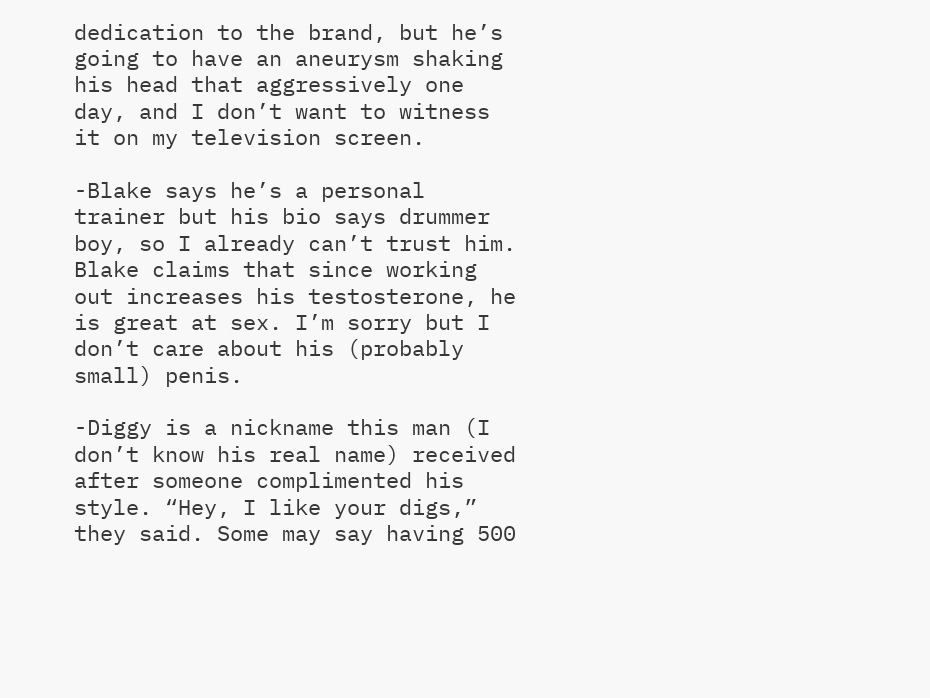dedication to the brand, but he’s going to have an aneurysm shaking his head that aggressively one day, and I don’t want to witness it on my television screen.

-Blake says he’s a personal trainer but his bio says drummer boy, so I already can’t trust him. Blake claims that since working out increases his testosterone, he is great at sex. I’m sorry but I don’t care about his (probably small) penis.

-Diggy is a nickname this man (I don’t know his real name) received after someone complimented his style. “Hey, I like your digs,” they said. Some may say having 500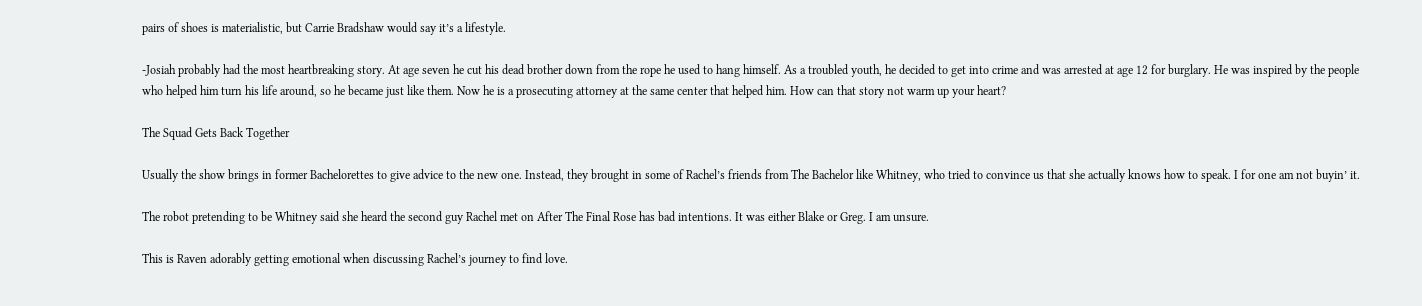pairs of shoes is materialistic, but Carrie Bradshaw would say it’s a lifestyle.

-Josiah probably had the most heartbreaking story. At age seven he cut his dead brother down from the rope he used to hang himself. As a troubled youth, he decided to get into crime and was arrested at age 12 for burglary. He was inspired by the people who helped him turn his life around, so he became just like them. Now he is a prosecuting attorney at the same center that helped him. How can that story not warm up your heart?

The Squad Gets Back Together

Usually the show brings in former Bachelorettes to give advice to the new one. Instead, they brought in some of Rachel’s friends from The Bachelor like Whitney, who tried to convince us that she actually knows how to speak. I for one am not buyin’ it.

The robot pretending to be Whitney said she heard the second guy Rachel met on After The Final Rose has bad intentions. It was either Blake or Greg. I am unsure.

This is Raven adorably getting emotional when discussing Rachel’s journey to find love.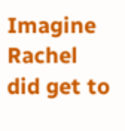Imagine Rachel did get to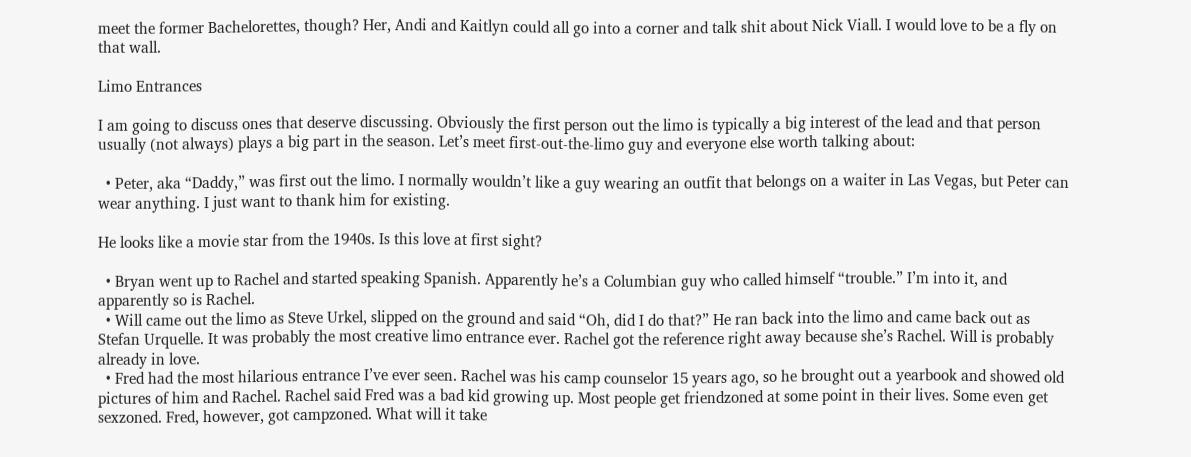meet the former Bachelorettes, though? Her, Andi and Kaitlyn could all go into a corner and talk shit about Nick Viall. I would love to be a fly on that wall.

Limo Entrances

I am going to discuss ones that deserve discussing. Obviously the first person out the limo is typically a big interest of the lead and that person usually (not always) plays a big part in the season. Let’s meet first-out-the-limo guy and everyone else worth talking about:

  • Peter, aka “Daddy,” was first out the limo. I normally wouldn’t like a guy wearing an outfit that belongs on a waiter in Las Vegas, but Peter can wear anything. I just want to thank him for existing.

He looks like a movie star from the 1940s. Is this love at first sight?

  • Bryan went up to Rachel and started speaking Spanish. Apparently he’s a Columbian guy who called himself “trouble.” I’m into it, and apparently so is Rachel.
  • Will came out the limo as Steve Urkel, slipped on the ground and said “Oh, did I do that?” He ran back into the limo and came back out as Stefan Urquelle. It was probably the most creative limo entrance ever. Rachel got the reference right away because she’s Rachel. Will is probably already in love.
  • Fred had the most hilarious entrance I’ve ever seen. Rachel was his camp counselor 15 years ago, so he brought out a yearbook and showed old pictures of him and Rachel. Rachel said Fred was a bad kid growing up. Most people get friendzoned at some point in their lives. Some even get sexzoned. Fred, however, got campzoned. What will it take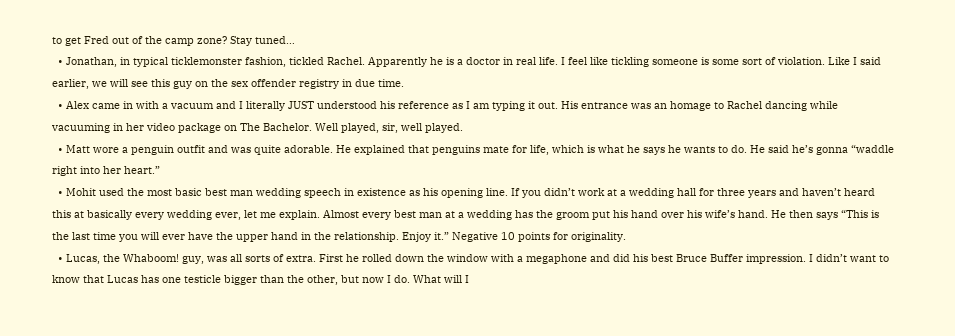to get Fred out of the camp zone? Stay tuned…
  • Jonathan, in typical ticklemonster fashion, tickled Rachel. Apparently he is a doctor in real life. I feel like tickling someone is some sort of violation. Like I said earlier, we will see this guy on the sex offender registry in due time.
  • Alex came in with a vacuum and I literally JUST understood his reference as I am typing it out. His entrance was an homage to Rachel dancing while vacuuming in her video package on The Bachelor. Well played, sir, well played.
  • Matt wore a penguin outfit and was quite adorable. He explained that penguins mate for life, which is what he says he wants to do. He said he’s gonna “waddle right into her heart.”
  • Mohit used the most basic best man wedding speech in existence as his opening line. If you didn’t work at a wedding hall for three years and haven’t heard this at basically every wedding ever, let me explain. Almost every best man at a wedding has the groom put his hand over his wife’s hand. He then says “This is the last time you will ever have the upper hand in the relationship. Enjoy it.” Negative 10 points for originality.
  • Lucas, the Whaboom! guy, was all sorts of extra. First he rolled down the window with a megaphone and did his best Bruce Buffer impression. I didn’t want to know that Lucas has one testicle bigger than the other, but now I do. What will I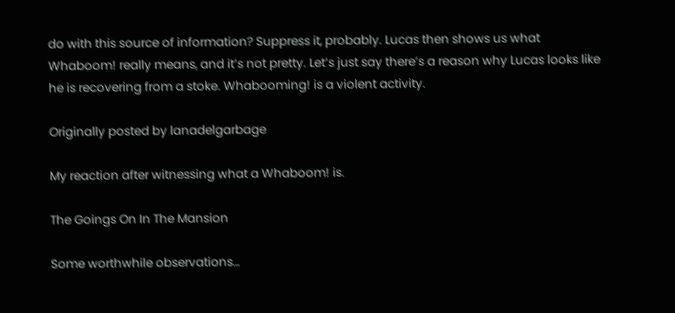do with this source of information? Suppress it, probably. Lucas then shows us what Whaboom! really means, and it’s not pretty. Let’s just say there’s a reason why Lucas looks like he is recovering from a stoke. Whabooming! is a violent activity.

Originally posted by lanadelgarbage

My reaction after witnessing what a Whaboom! is.

The Goings On In The Mansion

Some worthwhile observations…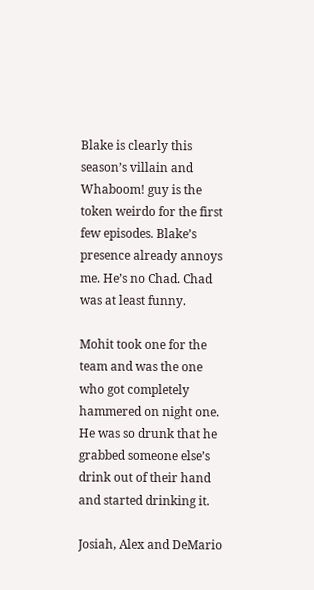Blake is clearly this season’s villain and Whaboom! guy is the token weirdo for the first few episodes. Blake’s presence already annoys me. He’s no Chad. Chad was at least funny.

Mohit took one for the team and was the one who got completely hammered on night one. He was so drunk that he grabbed someone else’s drink out of their hand and started drinking it.

Josiah, Alex and DeMario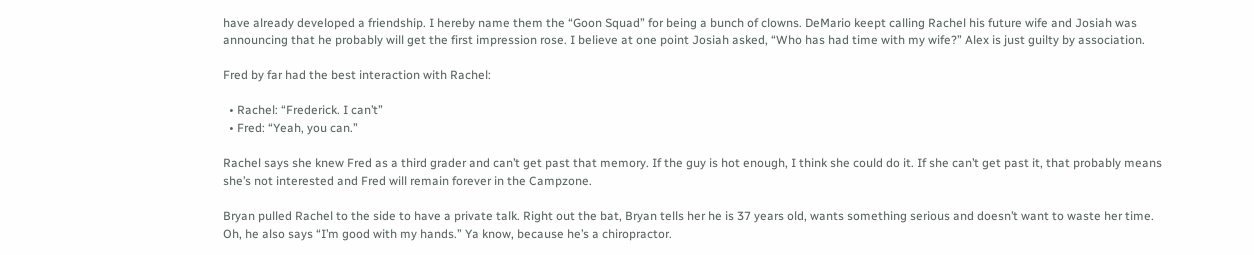have already developed a friendship. I hereby name them the “Goon Squad” for being a bunch of clowns. DeMario keept calling Rachel his future wife and Josiah was announcing that he probably will get the first impression rose. I believe at one point Josiah asked, “Who has had time with my wife?” Alex is just guilty by association.

Fred by far had the best interaction with Rachel:

  • Rachel: “Frederick. I can’t”
  • Fred: “Yeah, you can.”

Rachel says she knew Fred as a third grader and can’t get past that memory. If the guy is hot enough, I think she could do it. If she can’t get past it, that probably means she’s not interested and Fred will remain forever in the Campzone.

Bryan pulled Rachel to the side to have a private talk. Right out the bat, Bryan tells her he is 37 years old, wants something serious and doesn’t want to waste her time. Oh, he also says “I’m good with my hands.” Ya know, because he’s a chiropractor.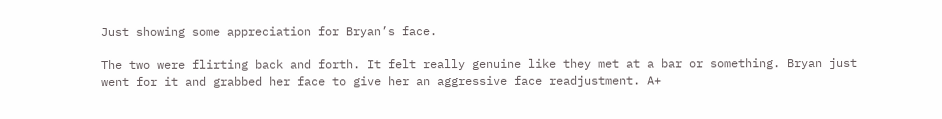Just showing some appreciation for Bryan’s face.

The two were flirting back and forth. It felt really genuine like they met at a bar or something. Bryan just went for it and grabbed her face to give her an aggressive face readjustment. A+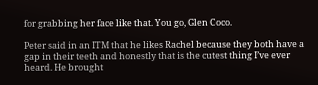for grabbing her face like that. You go, Glen Coco.

Peter said in an ITM that he likes Rachel because they both have a gap in their teeth and honestly that is the cutest thing I’ve ever heard. He brought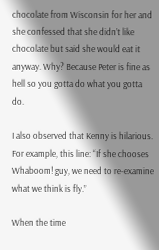chocolate from Wisconsin for her and she confessed that she didn’t like chocolate but said she would eat it anyway. Why? Because Peter is fine as hell so you gotta do what you gotta do.

I also observed that Kenny is hilarious. For example, this line: “If she chooses Whaboom! guy, we need to re-examine what we think is fly.”

When the time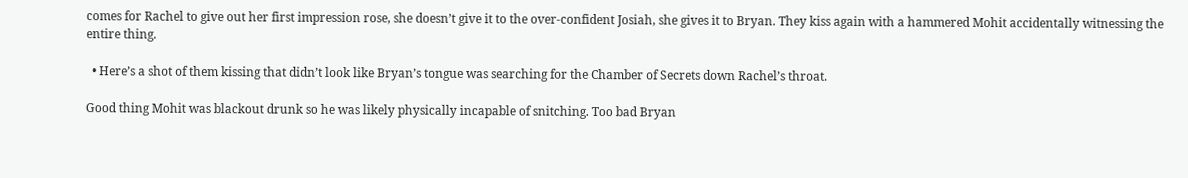comes for Rachel to give out her first impression rose, she doesn’t give it to the over-confident Josiah, she gives it to Bryan. They kiss again with a hammered Mohit accidentally witnessing the entire thing.

  • Here’s a shot of them kissing that didn’t look like Bryan’s tongue was searching for the Chamber of Secrets down Rachel’s throat.

Good thing Mohit was blackout drunk so he was likely physically incapable of snitching. Too bad Bryan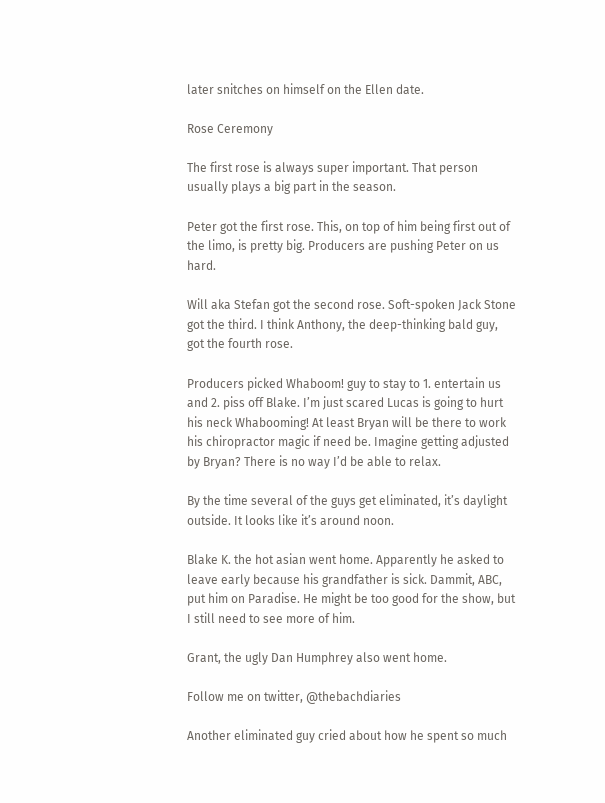later snitches on himself on the Ellen date.

Rose Ceremony

The first rose is always super important. That person usually plays a big part in the season.

Peter got the first rose. This, on top of him being first out of the limo, is pretty big. Producers are pushing Peter on us hard.

Will aka Stefan got the second rose. Soft-spoken Jack Stone got the third. I think Anthony, the deep-thinking bald guy, got the fourth rose.

Producers picked Whaboom! guy to stay to 1. entertain us and 2. piss off Blake. I’m just scared Lucas is going to hurt his neck Whabooming! At least Bryan will be there to work his chiropractor magic if need be. Imagine getting adjusted by Bryan? There is no way I’d be able to relax.

By the time several of the guys get eliminated, it’s daylight outside. It looks like it’s around noon.

Blake K. the hot asian went home. Apparently he asked to leave early because his grandfather is sick. Dammit, ABC, put him on Paradise. He might be too good for the show, but I still need to see more of him.

Grant, the ugly Dan Humphrey also went home.

Follow me on twitter, @thebachdiaries

Another eliminated guy cried about how he spent so much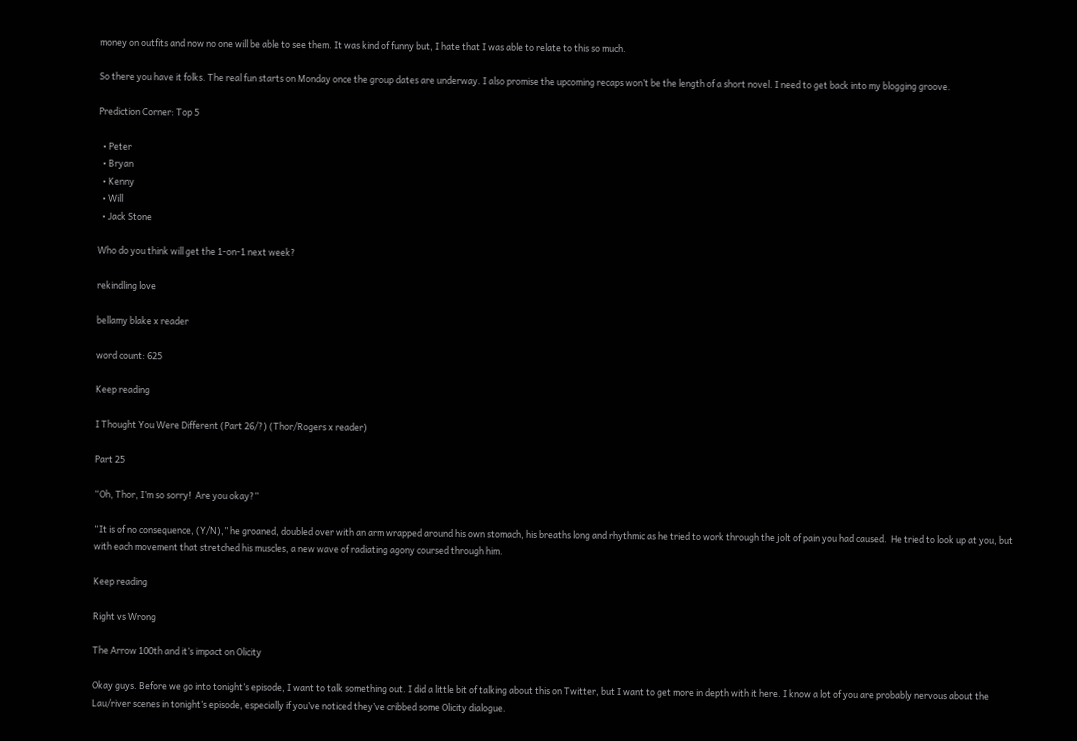money on outfits and now no one will be able to see them. It was kind of funny but, I hate that I was able to relate to this so much.

So there you have it folks. The real fun starts on Monday once the group dates are underway. I also promise the upcoming recaps won’t be the length of a short novel. I need to get back into my blogging groove.

Prediction Corner: Top 5

  • Peter
  • Bryan
  • Kenny
  • Will
  • Jack Stone

Who do you think will get the 1-on-1 next week?

rekindling love

bellamy blake x reader

word count: 625

Keep reading

I Thought You Were Different (Part 26/?) (Thor/Rogers x reader)

Part 25

“Oh, Thor, I’m so sorry!  Are you okay?”

“It is of no consequence, (Y/N),” he groaned, doubled over with an arm wrapped around his own stomach, his breaths long and rhythmic as he tried to work through the jolt of pain you had caused.  He tried to look up at you, but with each movement that stretched his muscles, a new wave of radiating agony coursed through him.

Keep reading

Right vs Wrong

The Arrow 100th and it’s impact on Olicity

Okay guys. Before we go into tonight’s episode, I want to talk something out. I did a little bit of talking about this on Twitter, but I want to get more in depth with it here. I know a lot of you are probably nervous about the Lau/river scenes in tonight’s episode, especially if you’ve noticed they’ve cribbed some Olicity dialogue.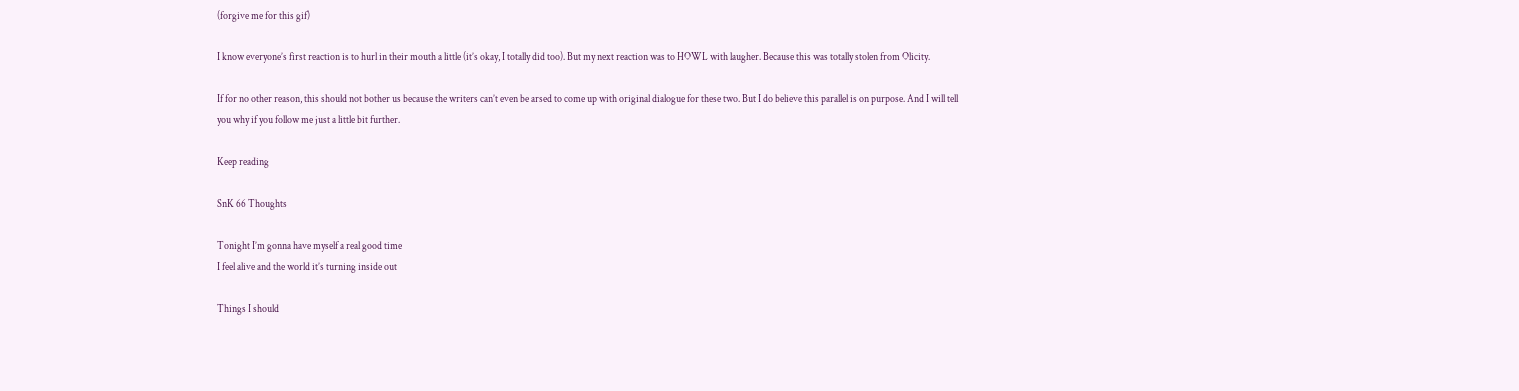(forgive me for this gif)

I know everyone’s first reaction is to hurl in their mouth a little (it’s okay, I totally did too). But my next reaction was to HOWL with laugher. Because this was totally stolen from Olicity.

If for no other reason, this should not bother us because the writers can’t even be arsed to come up with original dialogue for these two. But I do believe this parallel is on purpose. And I will tell you why if you follow me just a little bit further.

Keep reading

SnK 66 Thoughts

Tonight I’m gonna have myself a real good time
I feel alive and the world it’s turning inside out

Things I should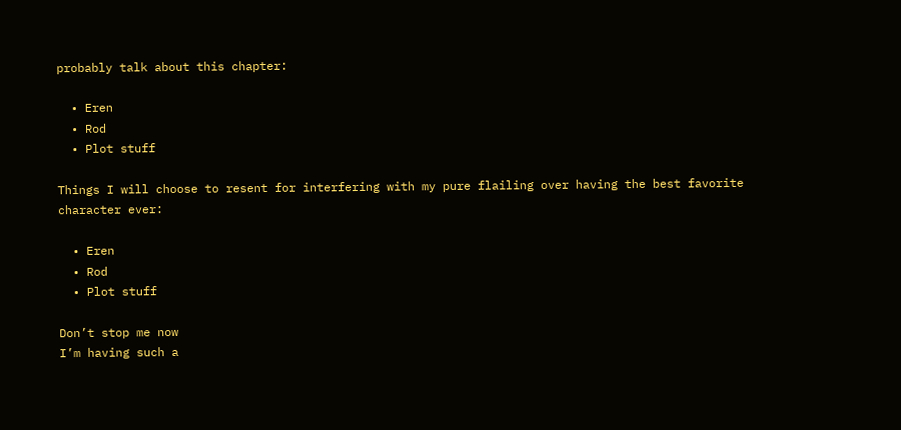probably talk about this chapter:

  • Eren
  • Rod
  • Plot stuff

Things I will choose to resent for interfering with my pure flailing over having the best favorite character ever:

  • Eren
  • Rod
  • Plot stuff

Don’t stop me now
I’m having such a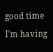good time
I’m having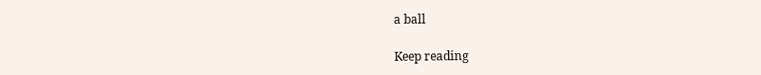a ball

Keep reading